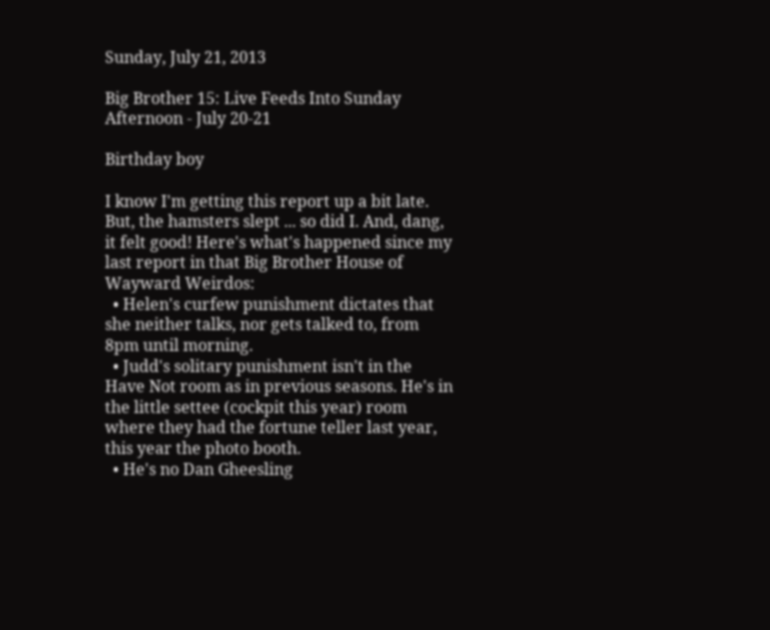Sunday, July 21, 2013

Big Brother 15: Live Feeds Into Sunday Afternoon - July 20-21

Birthday boy

I know I'm getting this report up a bit late. But, the hamsters slept ... so did I. And, dang, it felt good! Here's what's happened since my last report in that Big Brother House of Wayward Weirdos:
  • Helen's curfew punishment dictates that she neither talks, nor gets talked to, from 8pm until morning.
  • Judd's solitary punishment isn't in the Have Not room as in previous seasons. He's in the little settee (cockpit this year) room where they had the fortune teller last year, this year the photo booth.
  • He's no Dan Gheesling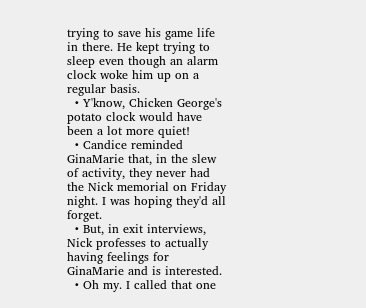trying to save his game life in there. He kept trying to sleep even though an alarm clock woke him up on a regular basis.
  • Y'know, Chicken George's potato clock would have been a lot more quiet!
  • Candice reminded GinaMarie that, in the slew of activity, they never had the Nick memorial on Friday night. I was hoping they'd all forget.
  • But, in exit interviews, Nick professes to actually having feelings for GinaMarie and is interested.
  • Oh my. I called that one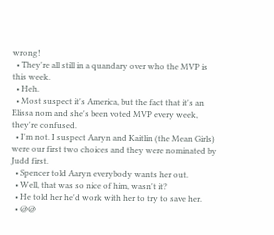wrong!
  • They're all still in a quandary over who the MVP is this week.
  • Heh.
  • Most suspect it's America, but the fact that it's an Elissa nom and she's been voted MVP every week, they're confused.
  • I'm not. I suspect Aaryn and Kaitlin (the Mean Girls) were our first two choices and they were nominated by Judd first.
  • Spencer told Aaryn everybody wants her out.
  • Well, that was so nice of him, wasn't it?
  • He told her he'd work with her to try to save her.
  • @@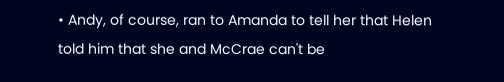• Andy, of course, ran to Amanda to tell her that Helen told him that she and McCrae can't be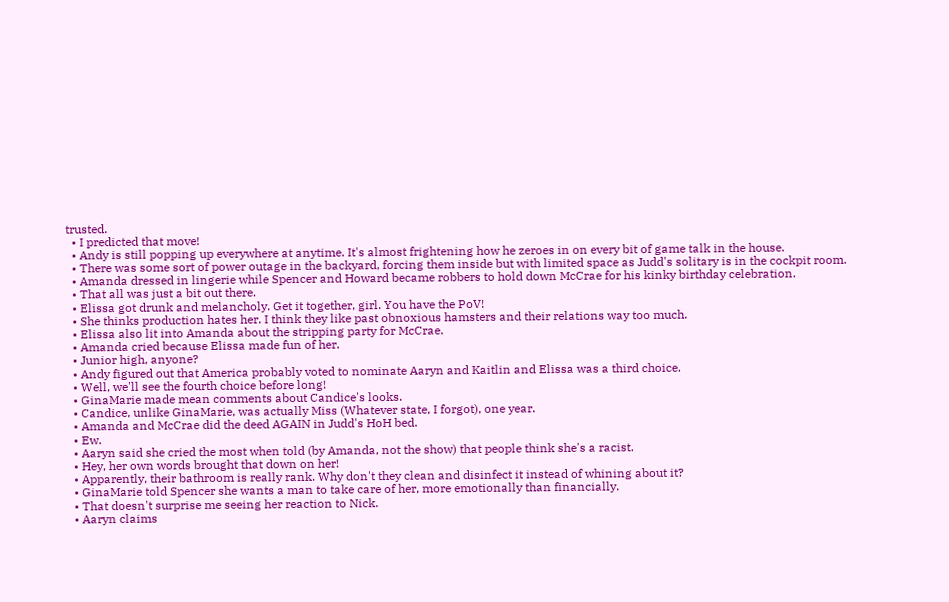trusted.
  • I predicted that move!
  • Andy is still popping up everywhere at anytime. It's almost frightening how he zeroes in on every bit of game talk in the house.
  • There was some sort of power outage in the backyard, forcing them inside but with limited space as Judd's solitary is in the cockpit room.
  • Amanda dressed in lingerie while Spencer and Howard became robbers to hold down McCrae for his kinky birthday celebration.
  • That all was just a bit out there.
  • Elissa got drunk and melancholy. Get it together, girl. You have the PoV!
  • She thinks production hates her. I think they like past obnoxious hamsters and their relations way too much.
  • Elissa also lit into Amanda about the stripping party for McCrae.
  • Amanda cried because Elissa made fun of her.
  • Junior high, anyone?
  • Andy figured out that America probably voted to nominate Aaryn and Kaitlin and Elissa was a third choice.
  • Well, we'll see the fourth choice before long!
  • GinaMarie made mean comments about Candice's looks.
  • Candice, unlike GinaMarie, was actually Miss (Whatever state, I forgot), one year.
  • Amanda and McCrae did the deed AGAIN in Judd's HoH bed.
  • Ew.
  • Aaryn said she cried the most when told (by Amanda, not the show) that people think she's a racist.
  • Hey, her own words brought that down on her!
  • Apparently, their bathroom is really rank. Why don't they clean and disinfect it instead of whining about it?
  • GinaMarie told Spencer she wants a man to take care of her, more emotionally than financially.
  • That doesn't surprise me seeing her reaction to Nick.
  • Aaryn claims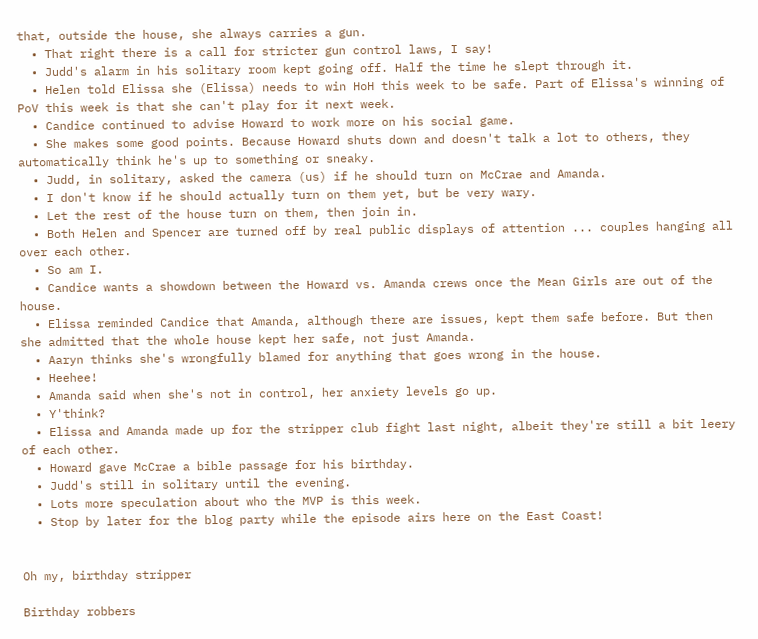that, outside the house, she always carries a gun.
  • That right there is a call for stricter gun control laws, I say!
  • Judd's alarm in his solitary room kept going off. Half the time he slept through it.
  • Helen told Elissa she (Elissa) needs to win HoH this week to be safe. Part of Elissa's winning of PoV this week is that she can't play for it next week.
  • Candice continued to advise Howard to work more on his social game.
  • She makes some good points. Because Howard shuts down and doesn't talk a lot to others, they automatically think he's up to something or sneaky.
  • Judd, in solitary, asked the camera (us) if he should turn on McCrae and Amanda.
  • I don't know if he should actually turn on them yet, but be very wary.
  • Let the rest of the house turn on them, then join in.
  • Both Helen and Spencer are turned off by real public displays of attention ... couples hanging all over each other.
  • So am I.
  • Candice wants a showdown between the Howard vs. Amanda crews once the Mean Girls are out of the house.
  • Elissa reminded Candice that Amanda, although there are issues, kept them safe before. But then she admitted that the whole house kept her safe, not just Amanda.
  • Aaryn thinks she's wrongfully blamed for anything that goes wrong in the house.
  • Heehee!
  • Amanda said when she's not in control, her anxiety levels go up.
  • Y'think?
  • Elissa and Amanda made up for the stripper club fight last night, albeit they're still a bit leery of each other.
  • Howard gave McCrae a bible passage for his birthday.
  • Judd's still in solitary until the evening.
  • Lots more speculation about who the MVP is this week.
  • Stop by later for the blog party while the episode airs here on the East Coast!


Oh my, birthday stripper

Birthday robbers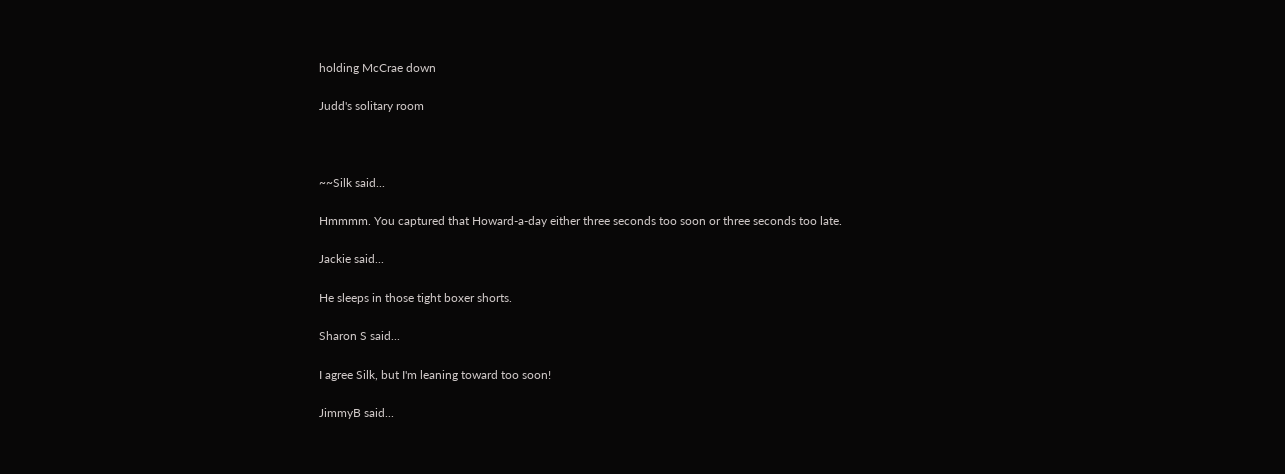holding McCrae down

Judd's solitary room



~~Silk said...

Hmmmm. You captured that Howard-a-day either three seconds too soon or three seconds too late.

Jackie said...

He sleeps in those tight boxer shorts.

Sharon S said...

I agree Silk, but I'm leaning toward too soon!

JimmyB said...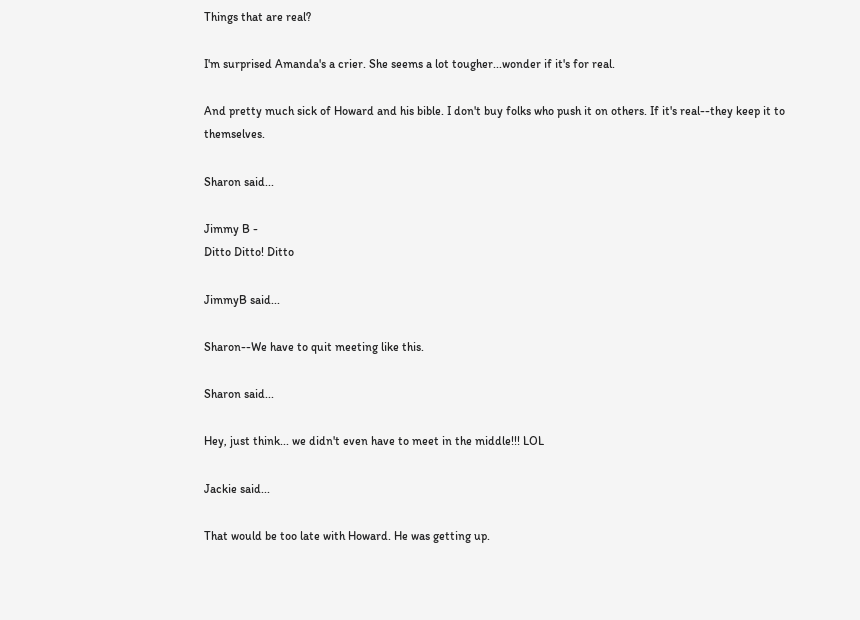Things that are real?

I'm surprised Amanda's a crier. She seems a lot tougher...wonder if it's for real.

And pretty much sick of Howard and his bible. I don't buy folks who push it on others. If it's real--they keep it to themselves.

Sharon said...

Jimmy B -
Ditto Ditto! Ditto

JimmyB said...

Sharon--We have to quit meeting like this.

Sharon said...

Hey, just think... we didn't even have to meet in the middle!!! LOL

Jackie said...

That would be too late with Howard. He was getting up.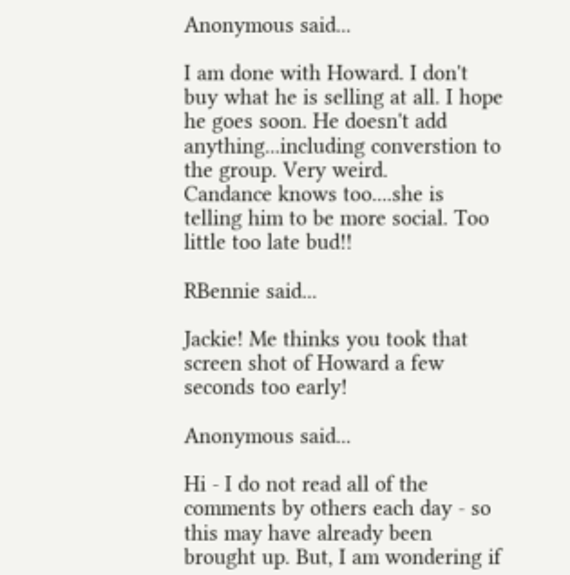Anonymous said...

I am done with Howard. I don't buy what he is selling at all. I hope he goes soon. He doesn't add anything...including converstion to the group. Very weird.
Candance knows too....she is telling him to be more social. Too little too late bud!!

RBennie said...

Jackie! Me thinks you took that screen shot of Howard a few seconds too early!

Anonymous said...

Hi - I do not read all of the comments by others each day - so this may have already been brought up. But, I am wondering if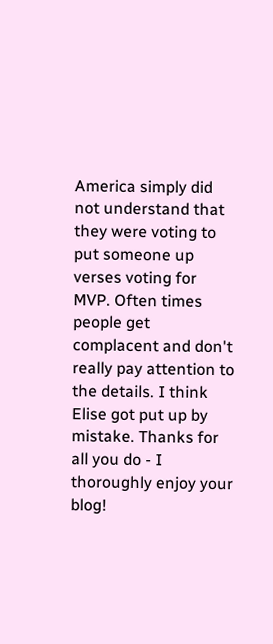America simply did not understand that they were voting to put someone up verses voting for MVP. Often times people get complacent and don't really pay attention to the details. I think Elise got put up by mistake. Thanks for all you do - I thoroughly enjoy your blog!